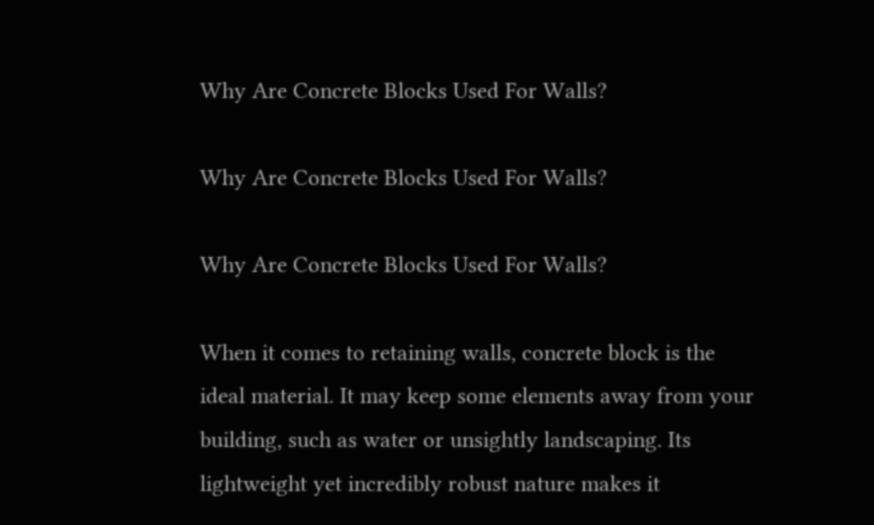Why Are Concrete Blocks Used For Walls?

Why Are Concrete Blocks Used For Walls?

Why Are Concrete Blocks Used For Walls?

When it comes to retaining walls, concrete block is the ideal material. It may keep some elements away from your building, such as water or unsightly landscaping. Its lightweight yet incredibly robust nature makes it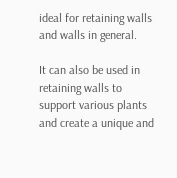ideal for retaining walls and walls in general.

It can also be used in retaining walls to support various plants and create a unique and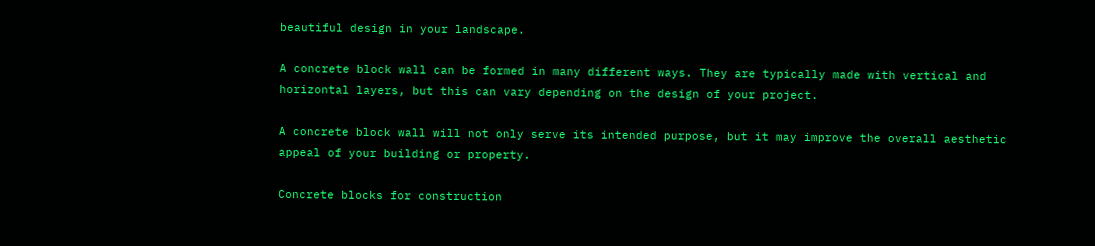beautiful design in your landscape.

A concrete block wall can be formed in many different ways. They are typically made with vertical and horizontal layers, but this can vary depending on the design of your project.

A concrete block wall will not only serve its intended purpose, but it may improve the overall aesthetic appeal of your building or property.

Concrete blocks for construction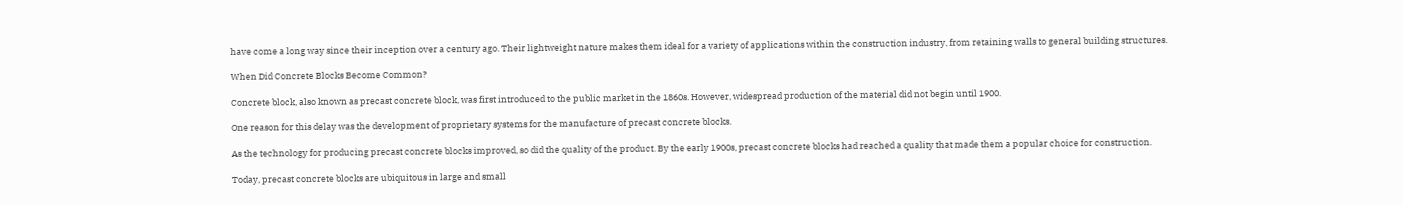have come a long way since their inception over a century ago. Their lightweight nature makes them ideal for a variety of applications within the construction industry, from retaining walls to general building structures.

When Did Concrete Blocks Become Common?

Concrete block, also known as precast concrete block, was first introduced to the public market in the 1860s. However, widespread production of the material did not begin until 1900.

One reason for this delay was the development of proprietary systems for the manufacture of precast concrete blocks.

As the technology for producing precast concrete blocks improved, so did the quality of the product. By the early 1900s, precast concrete blocks had reached a quality that made them a popular choice for construction.

Today, precast concrete blocks are ubiquitous in large and small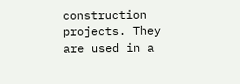construction projects. They are used in a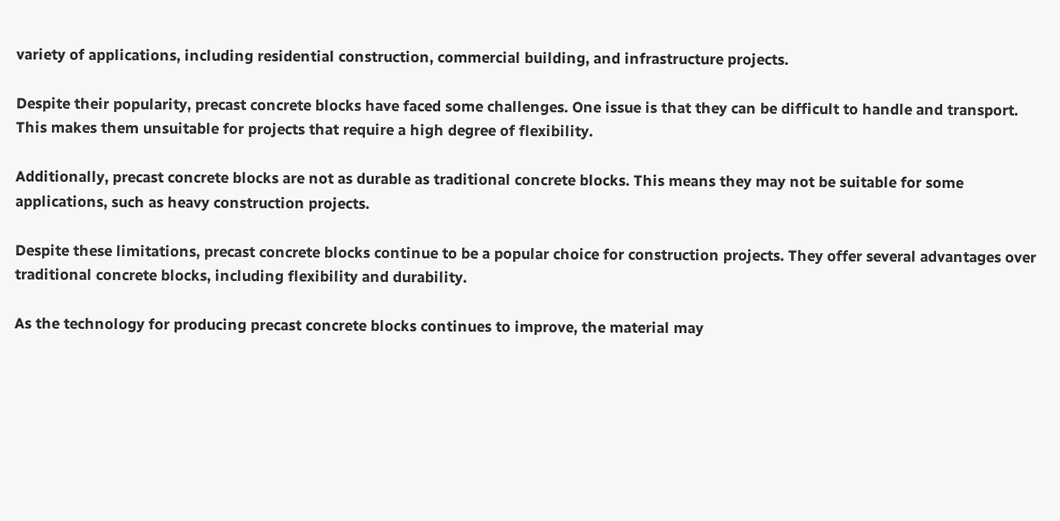variety of applications, including residential construction, commercial building, and infrastructure projects.

Despite their popularity, precast concrete blocks have faced some challenges. One issue is that they can be difficult to handle and transport. This makes them unsuitable for projects that require a high degree of flexibility.

Additionally, precast concrete blocks are not as durable as traditional concrete blocks. This means they may not be suitable for some applications, such as heavy construction projects.

Despite these limitations, precast concrete blocks continue to be a popular choice for construction projects. They offer several advantages over traditional concrete blocks, including flexibility and durability.

As the technology for producing precast concrete blocks continues to improve, the material may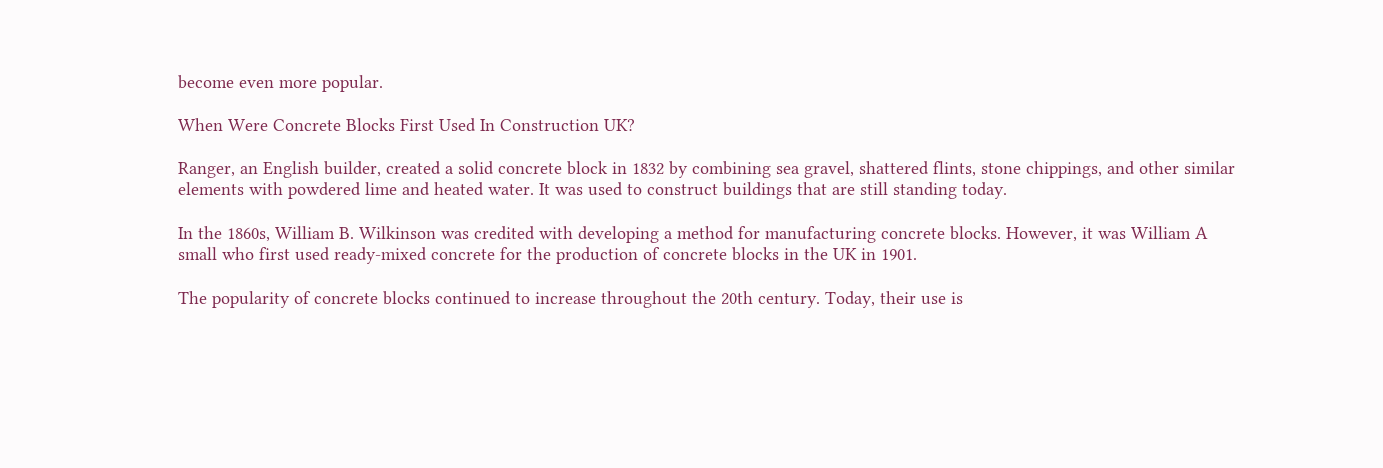become even more popular.

When Were Concrete Blocks First Used In Construction UK?

Ranger, an English builder, created a solid concrete block in 1832 by combining sea gravel, shattered flints, stone chippings, and other similar elements with powdered lime and heated water. It was used to construct buildings that are still standing today.

In the 1860s, William B. Wilkinson was credited with developing a method for manufacturing concrete blocks. However, it was William A small who first used ready-mixed concrete for the production of concrete blocks in the UK in 1901.

The popularity of concrete blocks continued to increase throughout the 20th century. Today, their use is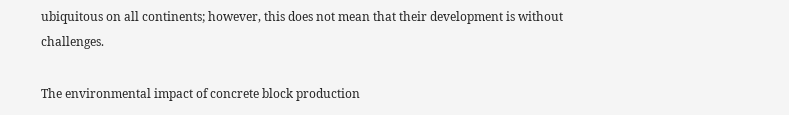ubiquitous on all continents; however, this does not mean that their development is without challenges.

The environmental impact of concrete block production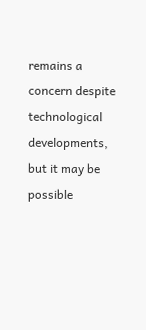remains a concern despite technological developments, but it may be possible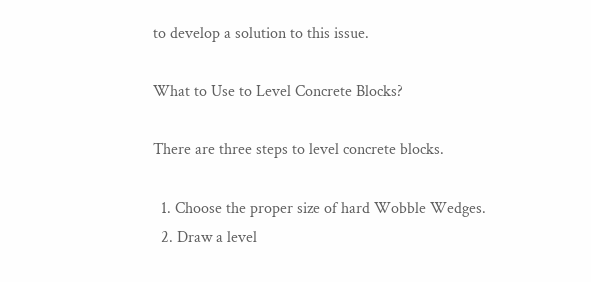to develop a solution to this issue.

What to Use to Level Concrete Blocks?

There are three steps to level concrete blocks.

  1. Choose the proper size of hard Wobble Wedges.
  2. Draw a level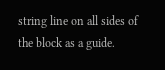string line on all sides of the block as a guide.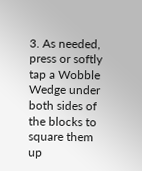3. As needed, press or softly tap a Wobble Wedge under both sides of the blocks to square them up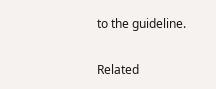to the guideline.

Related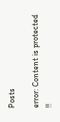Posts

error: Content is protected !!